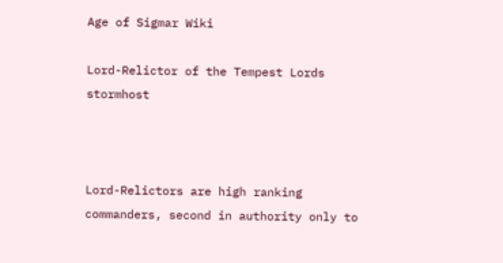Age of Sigmar Wiki

Lord-Relictor of the Tempest Lords stormhost



Lord-Relictors are high ranking commanders, second in authority only to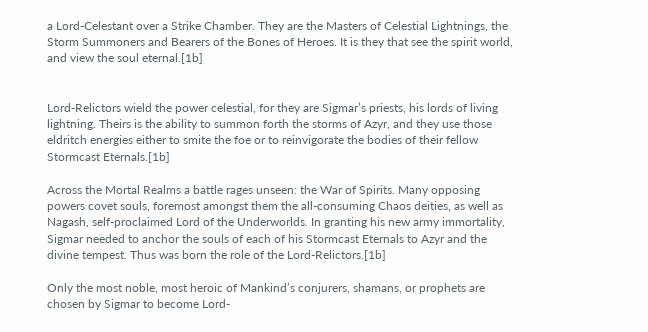a Lord-Celestant over a Strike Chamber. They are the Masters of Celestial Lightnings, the Storm Summoners and Bearers of the Bones of Heroes. It is they that see the spirit world, and view the soul eternal.[1b]


Lord-Relictors wield the power celestial, for they are Sigmar’s priests, his lords of living lightning. Theirs is the ability to summon forth the storms of Azyr, and they use those eldritch energies either to smite the foe or to reinvigorate the bodies of their fellow Stormcast Eternals.[1b]

Across the Mortal Realms a battle rages unseen: the War of Spirits. Many opposing powers covet souls, foremost amongst them the all-consuming Chaos deities, as well as Nagash, self-proclaimed Lord of the Underworlds. In granting his new army immortality, Sigmar needed to anchor the souls of each of his Stormcast Eternals to Azyr and the divine tempest. Thus was born the role of the Lord-Relictors.[1b]

Only the most noble, most heroic of Mankind’s conjurers, shamans, or prophets are chosen by Sigmar to become Lord-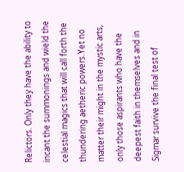Relictors. Only they have the ability to incant the summonings and wield the celestial magics that will call forth the thundering aetheric powers.Yet no matter their might in the mystic arts, only those aspirants who have the deepest faith in themselves and in Sigmar survive the final test of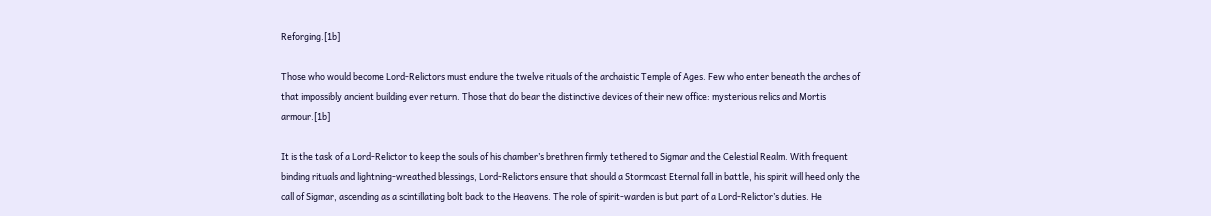Reforging.[1b]

Those who would become Lord-Relictors must endure the twelve rituals of the archaistic Temple of Ages. Few who enter beneath the arches of that impossibly ancient building ever return. Those that do bear the distinctive devices of their new office: mysterious relics and Mortis armour.[1b]

It is the task of a Lord-Relictor to keep the souls of his chamber’s brethren firmly tethered to Sigmar and the Celestial Realm. With frequent binding rituals and lightning-wreathed blessings, Lord-Relictors ensure that should a Stormcast Eternal fall in battle, his spirit will heed only the call of Sigmar, ascending as a scintillating bolt back to the Heavens. The role of spirit-warden is but part of a Lord-Relictor’s duties. He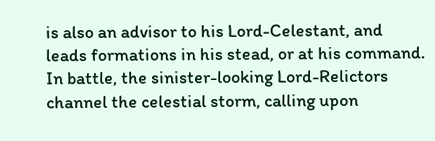is also an advisor to his Lord-Celestant, and leads formations in his stead, or at his command. In battle, the sinister-looking Lord-Relictors channel the celestial storm, calling upon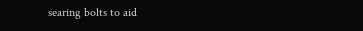searing bolts to aid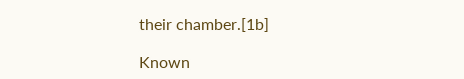their chamber.[1b]

Known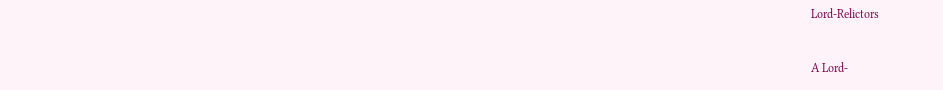Lord-Relictors


A Lord-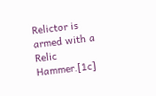Relictor is armed with a Relic Hammer.[1c]